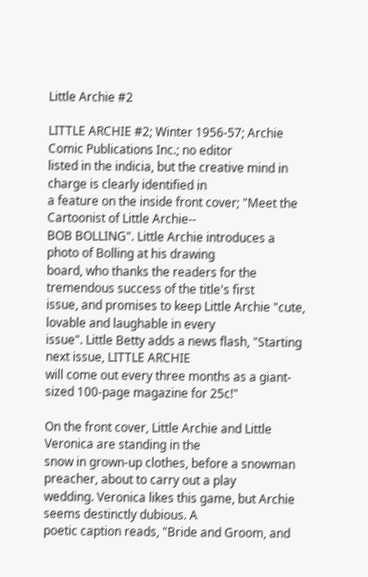Little Archie #2

LITTLE ARCHIE #2; Winter 1956-57; Archie Comic Publications Inc.; no editor
listed in the indicia, but the creative mind in charge is clearly identified in
a feature on the inside front cover; "Meet the Cartoonist of Little Archie--
BOB BOLLING". Little Archie introduces a photo of Bolling at his drawing
board, who thanks the readers for the tremendous success of the title's first
issue, and promises to keep Little Archie "cute, lovable and laughable in every
issue". Little Betty adds a news flash, "Starting next issue, LITTLE ARCHIE
will come out every three months as a giant-sized 100-page magazine for 25c!"

On the front cover, Little Archie and Little Veronica are standing in the
snow in grown-up clothes, before a snowman preacher, about to carry out a play
wedding. Veronica likes this game, but Archie seems destinctly dubious. A
poetic caption reads, "Bride and Groom, and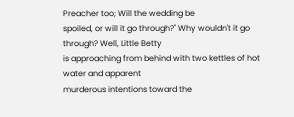Preacher too; Will the wedding be
spoiled, or will it go through?" Why wouldn't it go through? Well, Little Betty
is approaching from behind with two kettles of hot water and apparent
murderous intentions toward the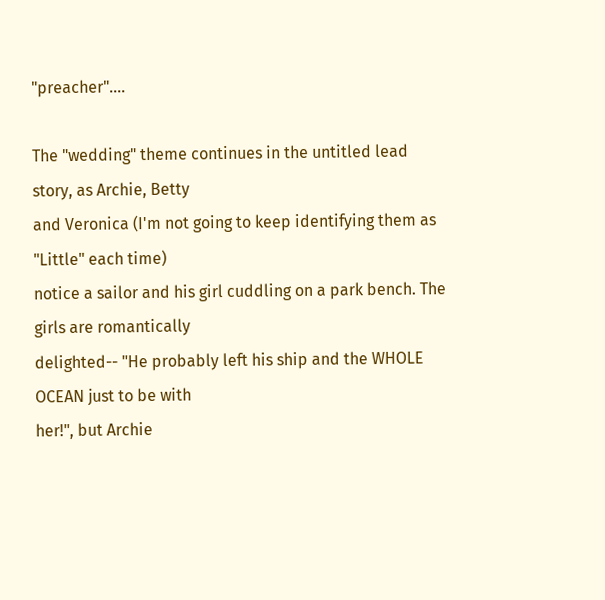"preacher"....

The "wedding" theme continues in the untitled lead story, as Archie, Betty
and Veronica (I'm not going to keep identifying them as "Little" each time)
notice a sailor and his girl cuddling on a park bench. The girls are romantically
delighted-- "He probably left his ship and the WHOLE OCEAN just to be with
her!", but Archie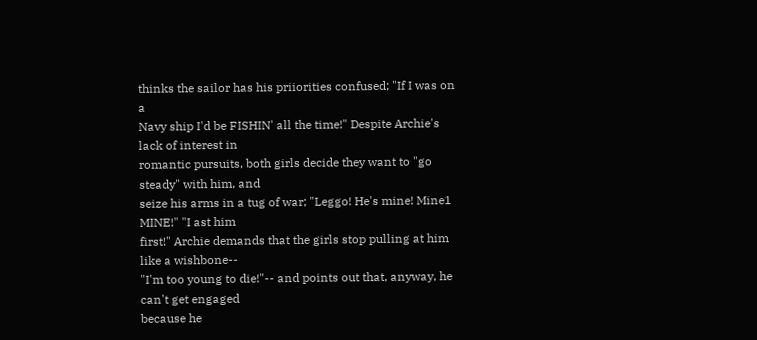thinks the sailor has his priiorities confused; "If I was on a
Navy ship I'd be FISHIN' all the time!" Despite Archie's lack of interest in
romantic pursuits, both girls decide they want to "go steady" with him, and
seize his arms in a tug of war; "Leggo! He's mine! Mine1 MINE!" "I ast him
first!" Archie demands that the girls stop pulling at him like a wishbone--
"I'm too young to die!"-- and points out that, anyway, he can't get engaged
because he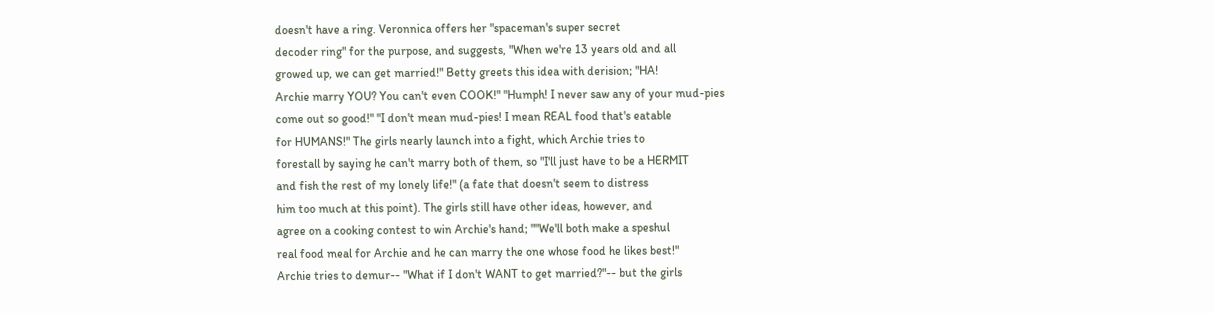doesn't have a ring. Veronnica offers her "spaceman's super secret
decoder ring" for the purpose, and suggests, "When we're 13 years old and all
growed up, we can get married!" Betty greets this idea with derision; "HA!
Archie marry YOU? You can't even COOK!" "Humph! I never saw any of your mud-pies
come out so good!" "I don't mean mud-pies! I mean REAL food that's eatable
for HUMANS!" The girls nearly launch into a fight, which Archie tries to
forestall by saying he can't marry both of them, so "I'll just have to be a HERMIT
and fish the rest of my lonely life!" (a fate that doesn't seem to distress
him too much at this point). The girls still have other ideas, however, and
agree on a cooking contest to win Archie's hand; ""We'll both make a speshul
real food meal for Archie and he can marry the one whose food he likes best!"
Archie tries to demur-- "What if I don't WANT to get married?"-- but the girls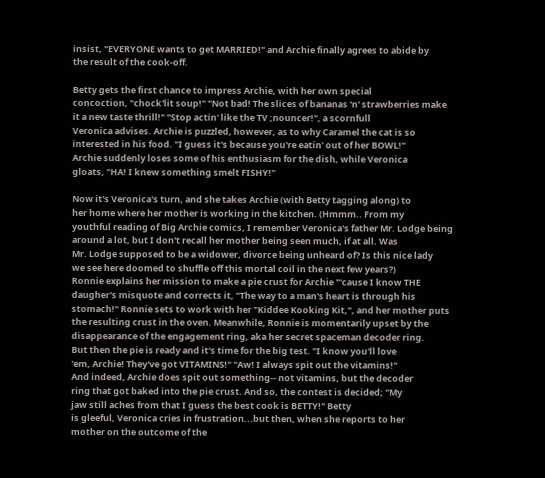insist, "EVERYONE wants to get MARRIED!" and Archie finally agrees to abide by
the result of the cook-off.

Betty gets the first chance to impress Archie, with her own special
concoction, "chock'lit soup!" "Not bad! The slices of bananas 'n' strawberries make
it a new taste thrill!" "Stop actin' like the TV ;nouncer!", a scornfull
Veronica advises. Archie is puzzled, however, as to why Caramel the cat is so
interested in his food. "I guess it's because you're eatin' out of her BOWL!"
Archie suddenly loses some of his enthusiasm for the dish, while Veronica
gloats, "HA! I knew something smelt FISHY!"

Now it's Veronica's turn, and she takes Archie (with Betty tagging along) to
her home where her mother is working in the kitchen. (Hmmm.. From my
youthful reading of Big Archie comics, I remember Veronica's father Mr. Lodge being
around a lot, but I don't recall her mother being seen much, if at all. Was
Mr. Lodge supposed to be a widower, divorce being unheard of? Is this nice lady
we see here doomed to shuffle off this mortal coil in the next few years?)
Ronnie explains her mission to make a pie crust for Archie "'cause I know THE
daugher's misquote and corrects it, "The way to a man's heart is through his
stomach!" Ronnie sets to work with her "Kiddee Kooking Kit,", and her mother puts
the resulting crust in the oven. Meanwhile, Ronnie is momentarily upset by the
disappearance of the engagement ring, aka her secret spaceman decoder ring.
But then the pie is ready and it's time for the big test. "I know you'll love
'em, Archie! They've got VITAMINS!" "Aw! I always spit out the vitamins!"
And indeed, Archie does spit out something-- not vitamins, but the decoder
ring that got baked into the pie crust. And so, the contest is decided; "My
jaw still aches from that I guess the best cook is BETTY!" Betty
is gleeful, Veronica cries in frustration...but then, when she reports to her
mother on the outcome of the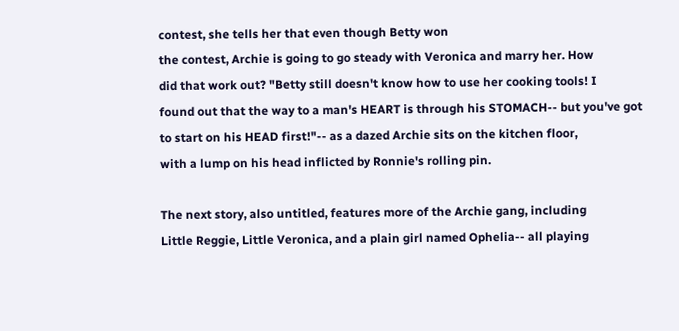contest, she tells her that even though Betty won
the contest, Archie is going to go steady with Veronica and marry her. How
did that work out? "Betty still doesn't know how to use her cooking tools! I
found out that the way to a man's HEART is through his STOMACH-- but you've got
to start on his HEAD first!"-- as a dazed Archie sits on the kitchen floor,
with a lump on his head inflicted by Ronnie's rolling pin.

The next story, also untitled, features more of the Archie gang, including
Little Reggie, Little Veronica, and a plain girl named Ophelia-- all playing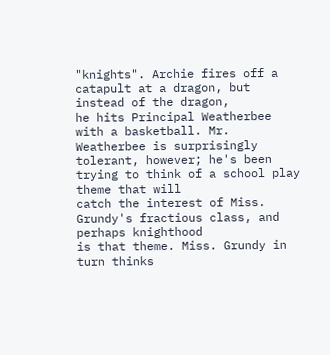"knights". Archie fires off a catapult at a dragon, but instead of the dragon,
he hits Principal Weatherbee with a basketball. Mr. Weatherbee is surprisingly
tolerant, however; he's been trying to think of a school play theme that will
catch the interest of Miss. Grundy's fractious class, and perhaps knighthood
is that theme. Miss. Grundy in turn thinks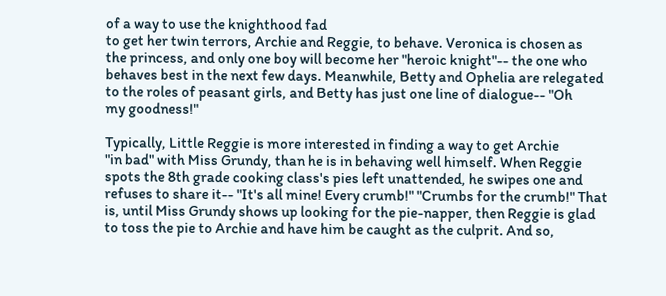of a way to use the knighthood fad
to get her twin terrors, Archie and Reggie, to behave. Veronica is chosen as
the princess, and only one boy will become her "heroic knight"-- the one who
behaves best in the next few days. Meanwhile, Betty and Ophelia are relegated
to the roles of peasant girls, and Betty has just one line of dialogue-- "Oh
my goodness!"

Typically, Little Reggie is more interested in finding a way to get Archie
"in bad" with Miss Grundy, than he is in behaving well himself. When Reggie
spots the 8th grade cooking class's pies left unattended, he swipes one and
refuses to share it-- "It's all mine! Every crumb!" "Crumbs for the crumb!" That
is, until Miss Grundy shows up looking for the pie-napper, then Reggie is glad
to toss the pie to Archie and have him be caught as the culprit. And so,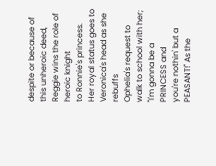despite or because of this unheroic deed, Reggie wins the role of heroic knight
to Ronnie's princess. Her royal status goes to Veronica's head as she rebuffs
Ophelia's request to walk to school with her; "I'm gonna be a PRINCESS and
you're nothin' but a PEASANT!" As the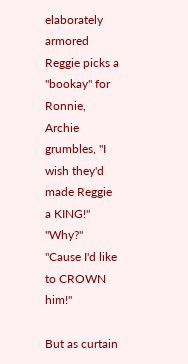elaborately armored Reggie picks a
"bookay" for Ronnie, Archie grumbles, "I wish they'd made Reggie a KING!" "Why?"
"Cause I'd like to CROWN him!"

But as curtain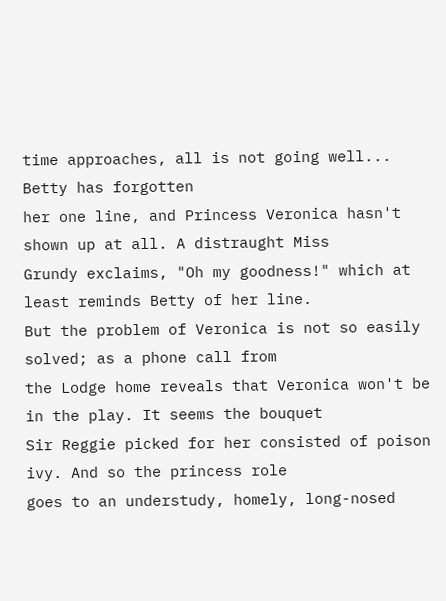time approaches, all is not going well... Betty has forgotten
her one line, and Princess Veronica hasn't shown up at all. A distraught Miss
Grundy exclaims, "Oh my goodness!" which at least reminds Betty of her line.
But the problem of Veronica is not so easily solved; as a phone call from
the Lodge home reveals that Veronica won't be in the play. It seems the bouquet
Sir Reggie picked for her consisted of poison ivy. And so the princess role
goes to an understudy, homely, long-nosed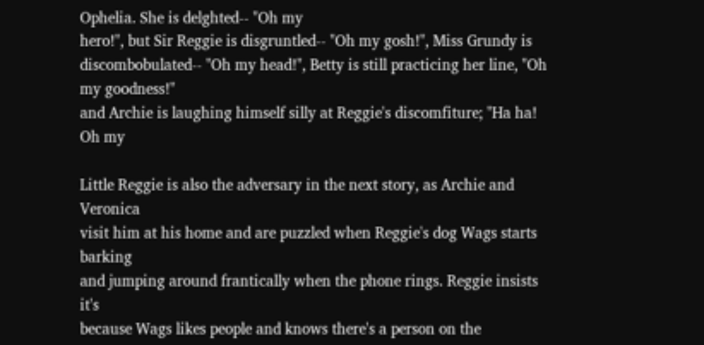Ophelia. She is delghted-- "Oh my
hero!", but Sir Reggie is disgruntled-- "Oh my gosh!", Miss Grundy is
discombobulated-- "Oh my head!", Betty is still practicing her line, "Oh my goodness!"
and Archie is laughing himself silly at Reggie's discomfiture; "Ha ha! Oh my

Little Reggie is also the adversary in the next story, as Archie and Veronica
visit him at his home and are puzzled when Reggie's dog Wags starts barking
and jumping around frantically when the phone rings. Reggie insists it's
because Wags likes people and knows there's a person on the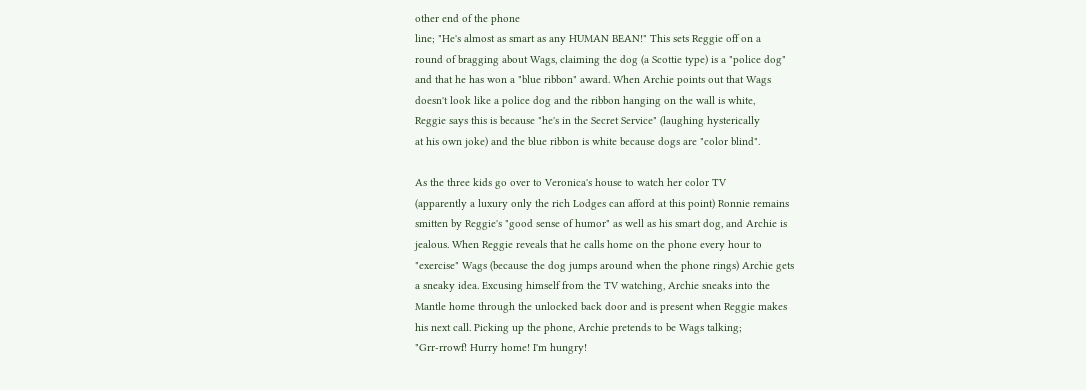other end of the phone
line; "He's almost as smart as any HUMAN BEAN!" This sets Reggie off on a
round of bragging about Wags, claiming the dog (a Scottie type) is a "police dog"
and that he has won a "blue ribbon" award. When Archie points out that Wags
doesn't look like a police dog and the ribbon hanging on the wall is white,
Reggie says this is because "he's in the Secret Service" (laughing hysterically
at his own joke) and the blue ribbon is white because dogs are "color blind".

As the three kids go over to Veronica's house to watch her color TV
(apparently a luxury only the rich Lodges can afford at this point) Ronnie remains
smitten by Reggie's "good sense of humor" as well as his smart dog, and Archie is
jealous. When Reggie reveals that he calls home on the phone every hour to
"exercise" Wags (because the dog jumps around when the phone rings) Archie gets
a sneaky idea. Excusing himself from the TV watching, Archie sneaks into the
Mantle home through the unlocked back door and is present when Reggie makes
his next call. Picking up the phone, Archie pretends to be Wags talking;
"Grr-rrowf! Hurry home! I'm hungry!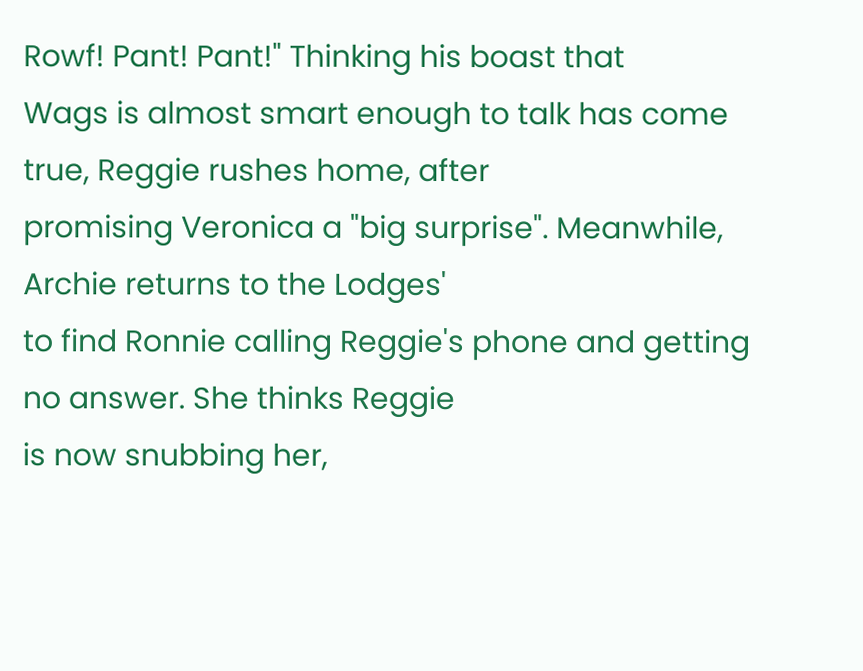Rowf! Pant! Pant!" Thinking his boast that
Wags is almost smart enough to talk has come true, Reggie rushes home, after
promising Veronica a "big surprise". Meanwhile, Archie returns to the Lodges'
to find Ronnie calling Reggie's phone and getting no answer. She thinks Reggie
is now snubbing her,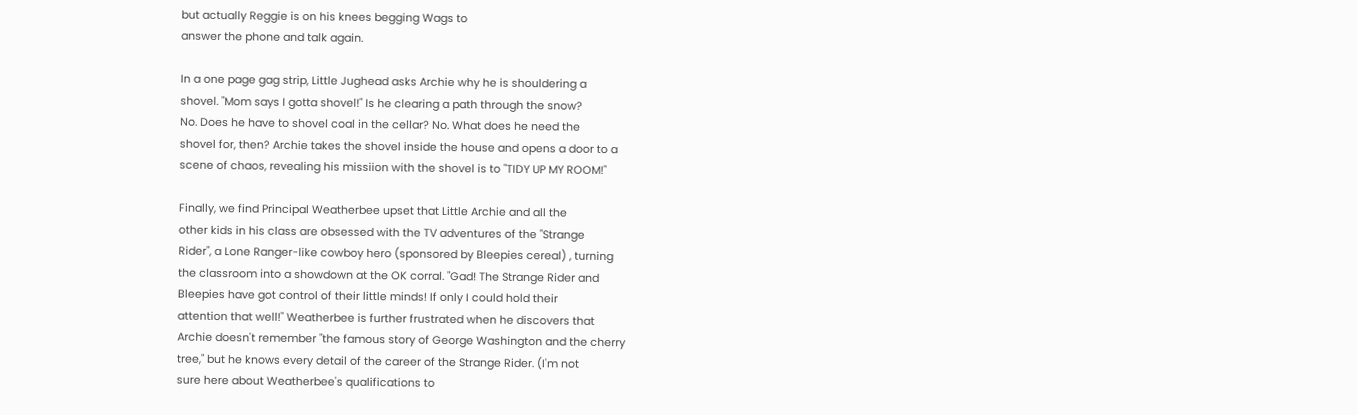but actually Reggie is on his knees begging Wags to
answer the phone and talk again.

In a one page gag strip, Little Jughead asks Archie why he is shouldering a
shovel. "Mom says I gotta shovel!" Is he clearing a path through the snow?
No. Does he have to shovel coal in the cellar? No. What does he need the
shovel for, then? Archie takes the shovel inside the house and opens a door to a
scene of chaos, revealing his missiion with the shovel is to "TIDY UP MY ROOM!"

Finally, we find Principal Weatherbee upset that Little Archie and all the
other kids in his class are obsessed with the TV adventures of the "Strange
Rider", a Lone Ranger-like cowboy hero (sponsored by Bleepies cereal) , turning
the classroom into a showdown at the OK corral. "Gad! The Strange Rider and
Bleepies have got control of their little minds! If only I could hold their
attention that well!" Weatherbee is further frustrated when he discovers that
Archie doesn't remember "the famous story of George Washington and the cherry
tree," but he knows every detail of the career of the Strange Rider. (I'm not
sure here about Weatherbee's qualifications to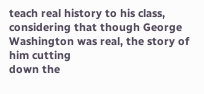teach real history to his class,
considering that though George Washington was real, the story of him cutting
down the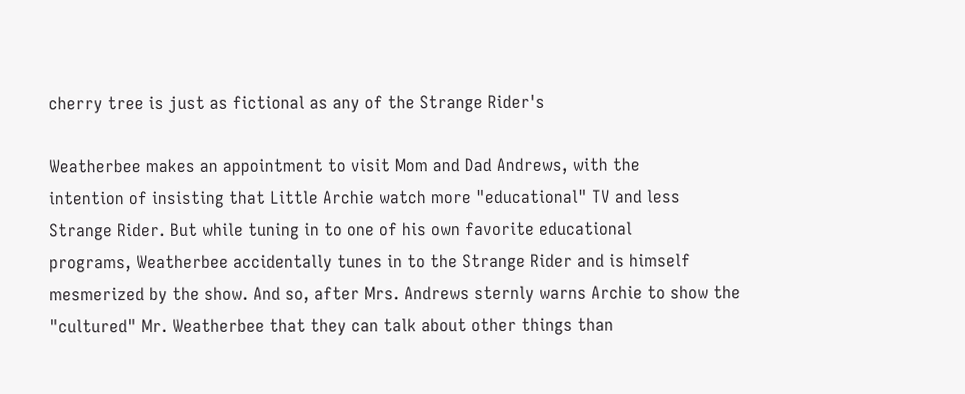cherry tree is just as fictional as any of the Strange Rider's

Weatherbee makes an appointment to visit Mom and Dad Andrews, with the
intention of insisting that Little Archie watch more "educational" TV and less
Strange Rider. But while tuning in to one of his own favorite educational
programs, Weatherbee accidentally tunes in to the Strange Rider and is himself
mesmerized by the show. And so, after Mrs. Andrews sternly warns Archie to show the
"cultured" Mr. Weatherbee that they can talk about other things than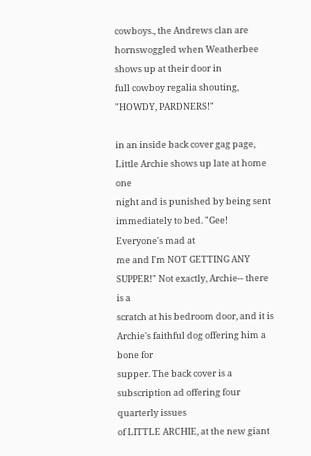cowboys., the Andrews clan are hornswoggled when Weatherbee shows up at their door in
full cowboy regalia shouting, "HOWDY, PARDNERS!"

in an inside back cover gag page, Little Archie shows up late at home one
night and is punished by being sent immediately to bed. "Gee! Everyone's mad at
me and I'm NOT GETTING ANY SUPPER!" Not exactly, Archie-- there is a
scratch at his bedroom door, and it is Archie's faithful dog offering him a bone for
supper. The back cover is a subscription ad offering four quarterly issues
of LITTLE ARCHIE, at the new giant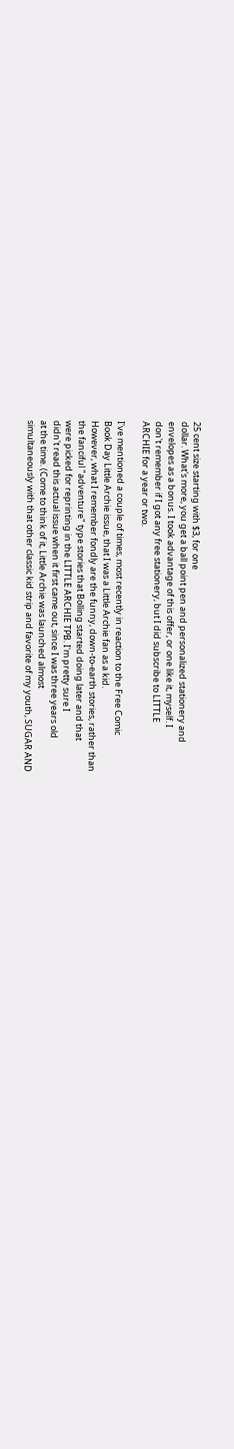25 cent size starting with $3, for one
dollar. What's more, you get a ball point pen and personalized stationery and
envelopes as a bonus. I took advantage of this offer, or one like it, myself. I
don't remember if I got any free stationery, but I did subscribe to LITTLE
ARCHIE for a year or two.

I've mentioned a couple of times, most recently in reaction to the Free Comic
Book Day Little Archie issue, that I was a Little Archie fan as a kid.
However, what I remember fondly are the funny, down-to-earth stories, rather than
the fanciful "adventure" type stories that Bolling started doing later and that
were picked for reprinting in the LITTLE ARCHIE TPB. I'm pretty sure I
didn't read this actual issue when it first came out, since I was three years old
at the time. (Come to think of it, Little Archie was launched almost
simultaneously with that other classic kid strip and favorite of my youth, SUGAR AND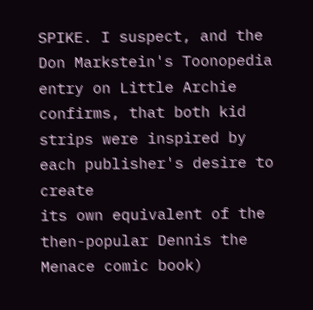SPIKE. I suspect, and the Don Markstein's Toonopedia entry on Little Archie
confirms, that both kid strips were inspired by each publisher's desire to create
its own equivalent of the then-popular Dennis the Menace comic book)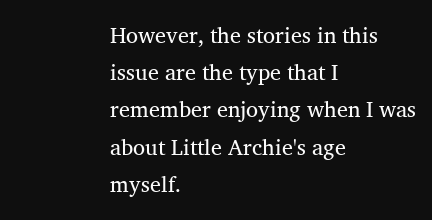However, the stories in this issue are the type that I remember enjoying when I was
about Little Archie's age myself.